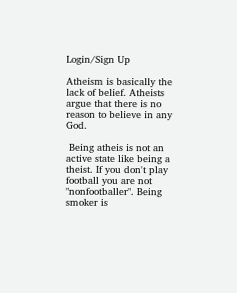Login/Sign Up

Atheism is basically the lack of belief. Atheists argue that there is no reason to believe in any God.

 Being atheis is not an active state like being a theist. If you don't play football you are not "nonfootballer". Being smoker is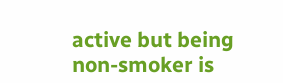active but being non-smoker is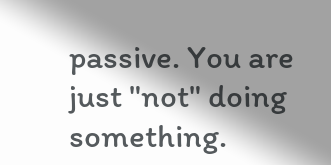passive. You are just "not" doing something.